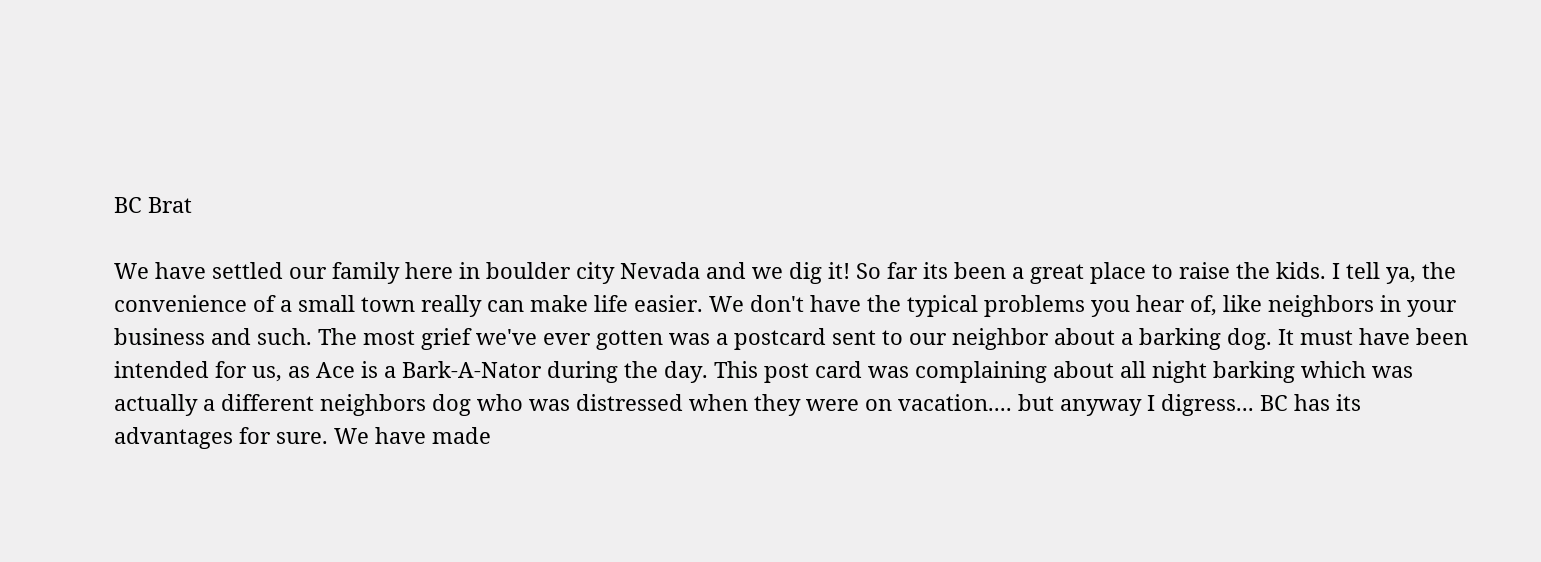BC Brat

We have settled our family here in boulder city Nevada and we dig it! So far its been a great place to raise the kids. I tell ya, the convenience of a small town really can make life easier. We don't have the typical problems you hear of, like neighbors in your business and such. The most grief we've ever gotten was a postcard sent to our neighbor about a barking dog. It must have been intended for us, as Ace is a Bark-A-Nator during the day. This post card was complaining about all night barking which was actually a different neighbors dog who was distressed when they were on vacation.... but anyway I digress... BC has its advantages for sure. We have made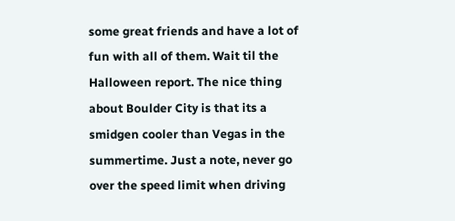some great friends and have a lot of fun with all of them. Wait til the Halloween report. The nice thing about Boulder City is that its a smidgen cooler than Vegas in the summertime. Just a note, never go over the speed limit when driving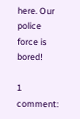here. Our police force is bored!

1 comment: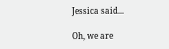Jessica said...

Oh, we are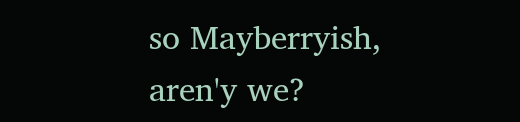so Mayberryish, aren'y we?